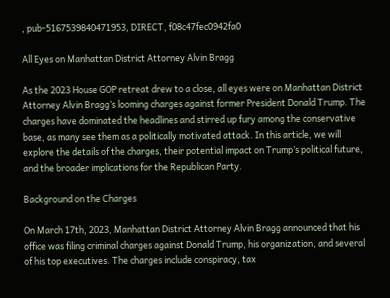, pub-5167539840471953, DIRECT, f08c47fec0942fa0

All Eyes on Manhattan District Attorney Alvin Bragg

As the 2023 House GOP retreat drew to a close, all eyes were on Manhattan District Attorney Alvin Bragg’s looming charges against former President Donald Trump. The charges have dominated the headlines and stirred up fury among the conservative base, as many see them as a politically motivated attack. In this article, we will explore the details of the charges, their potential impact on Trump’s political future, and the broader implications for the Republican Party.

Background on the Charges

On March 17th, 2023, Manhattan District Attorney Alvin Bragg announced that his office was filing criminal charges against Donald Trump, his organization, and several of his top executives. The charges include conspiracy, tax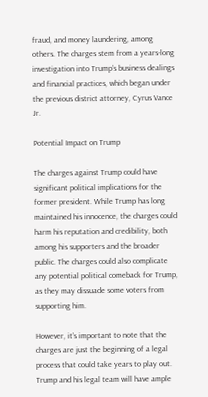fraud, and money laundering, among others. The charges stem from a years-long investigation into Trump’s business dealings and financial practices, which began under the previous district attorney, Cyrus Vance Jr.

Potential Impact on Trump

The charges against Trump could have significant political implications for the former president. While Trump has long maintained his innocence, the charges could harm his reputation and credibility, both among his supporters and the broader public. The charges could also complicate any potential political comeback for Trump, as they may dissuade some voters from supporting him.

However, it’s important to note that the charges are just the beginning of a legal process that could take years to play out. Trump and his legal team will have ample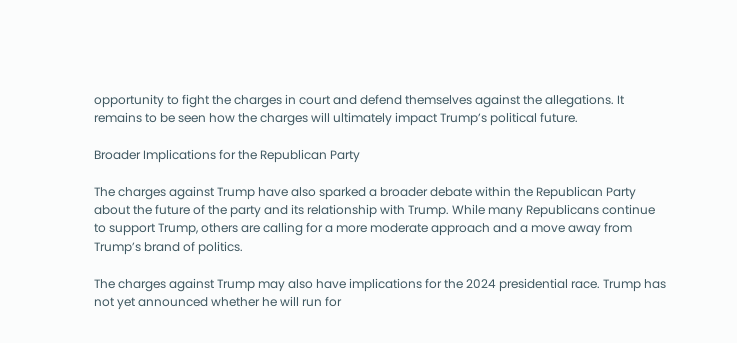opportunity to fight the charges in court and defend themselves against the allegations. It remains to be seen how the charges will ultimately impact Trump’s political future.

Broader Implications for the Republican Party

The charges against Trump have also sparked a broader debate within the Republican Party about the future of the party and its relationship with Trump. While many Republicans continue to support Trump, others are calling for a more moderate approach and a move away from Trump’s brand of politics.

The charges against Trump may also have implications for the 2024 presidential race. Trump has not yet announced whether he will run for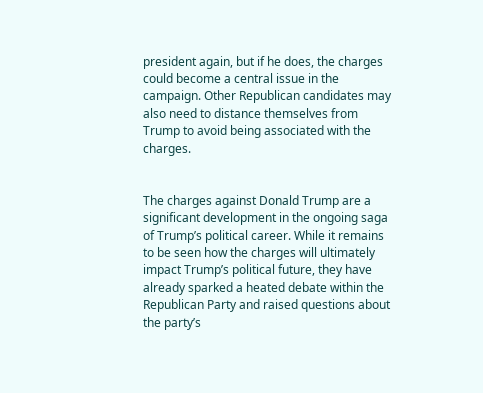president again, but if he does, the charges could become a central issue in the campaign. Other Republican candidates may also need to distance themselves from Trump to avoid being associated with the charges.


The charges against Donald Trump are a significant development in the ongoing saga of Trump’s political career. While it remains to be seen how the charges will ultimately impact Trump’s political future, they have already sparked a heated debate within the Republican Party and raised questions about the party’s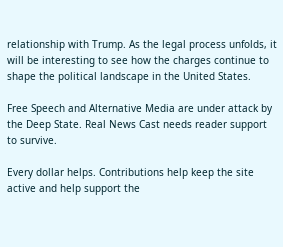relationship with Trump. As the legal process unfolds, it will be interesting to see how the charges continue to shape the political landscape in the United States.

Free Speech and Alternative Media are under attack by the Deep State. Real News Cast needs reader support to survive.

Every dollar helps. Contributions help keep the site active and help support the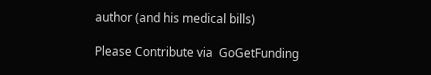author (and his medical bills)

Please Contribute via  GoGetFunding